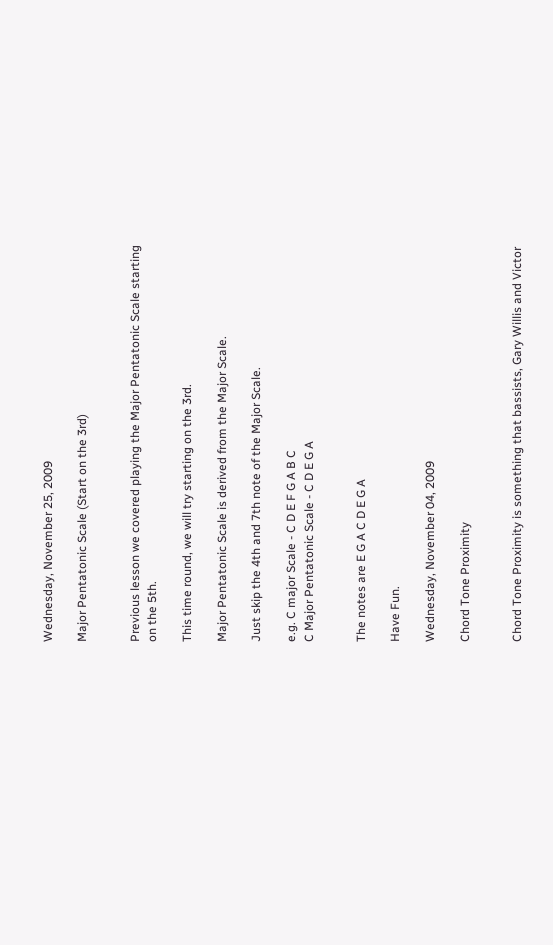Wednesday, November 25, 2009

Major Pentatonic Scale (Start on the 3rd)


Previous lesson we covered playing the Major Pentatonic Scale starting on the 5th.

This time round, we will try starting on the 3rd.

Major Pentatonic Scale is derived from the Major Scale.

Just skip the 4th and 7th note of the Major Scale.

e.g. C major Scale - C D E F G A B C
C Major Pentatonic Scale - C D E G A


The notes are E G A C D E G A

Have Fun.

Wednesday, November 04, 2009

Chord Tone Proximity


Chord Tone Proximity is something that bassists, Gary Willis and Victor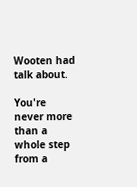Wooten had talk about.

You're never more than a whole step from a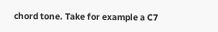chord tone. Take for example a C7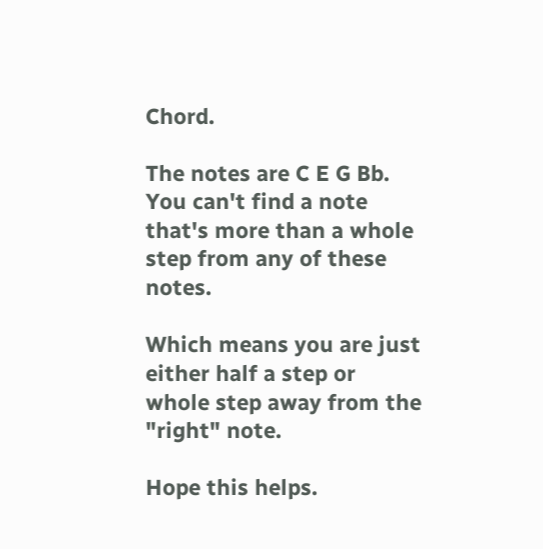Chord.

The notes are C E G Bb. You can't find a note that's more than a whole step from any of these notes.

Which means you are just either half a step or whole step away from the "right" note.

Hope this helps.